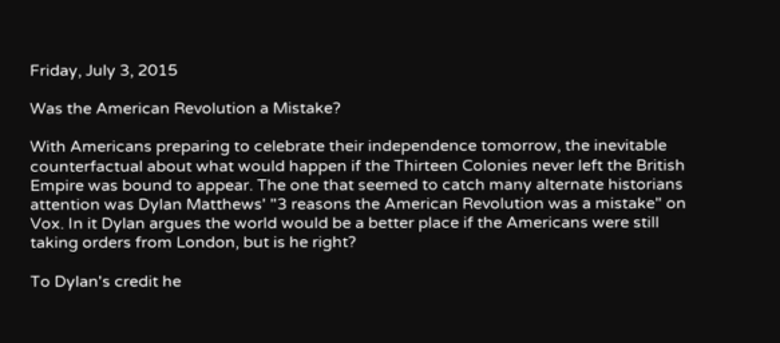Friday, July 3, 2015

Was the American Revolution a Mistake?

With Americans preparing to celebrate their independence tomorrow, the inevitable counterfactual about what would happen if the Thirteen Colonies never left the British Empire was bound to appear. The one that seemed to catch many alternate historians attention was Dylan Matthews' "3 reasons the American Revolution was a mistake" on Vox. In it Dylan argues the world would be a better place if the Americans were still taking orders from London, but is he right?

To Dylan's credit he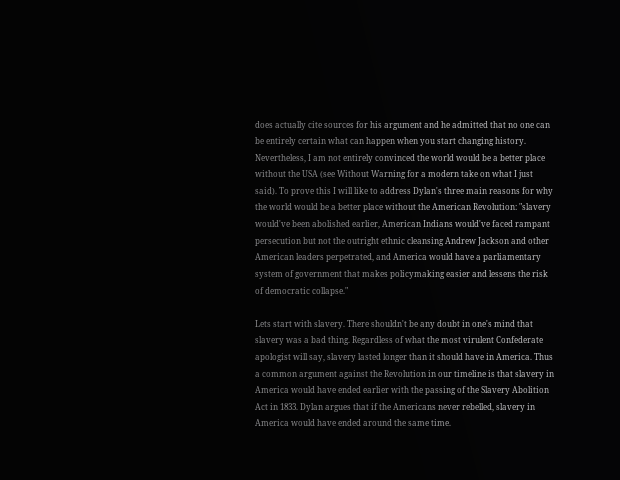does actually cite sources for his argument and he admitted that no one can be entirely certain what can happen when you start changing history. Nevertheless, I am not entirely convinced the world would be a better place without the USA (see Without Warning for a modern take on what I just said). To prove this I will like to address Dylan's three main reasons for why the world would be a better place without the American Revolution: "slavery would've been abolished earlier, American Indians would've faced rampant persecution but not the outright ethnic cleansing Andrew Jackson and other American leaders perpetrated, and America would have a parliamentary system of government that makes policymaking easier and lessens the risk of democratic collapse."

Lets start with slavery. There shouldn't be any doubt in one's mind that slavery was a bad thing. Regardless of what the most virulent Confederate apologist will say, slavery lasted longer than it should have in America. Thus a common argument against the Revolution in our timeline is that slavery in America would have ended earlier with the passing of the Slavery Abolition Act in 1833. Dylan argues that if the Americans never rebelled, slavery in America would have ended around the same time.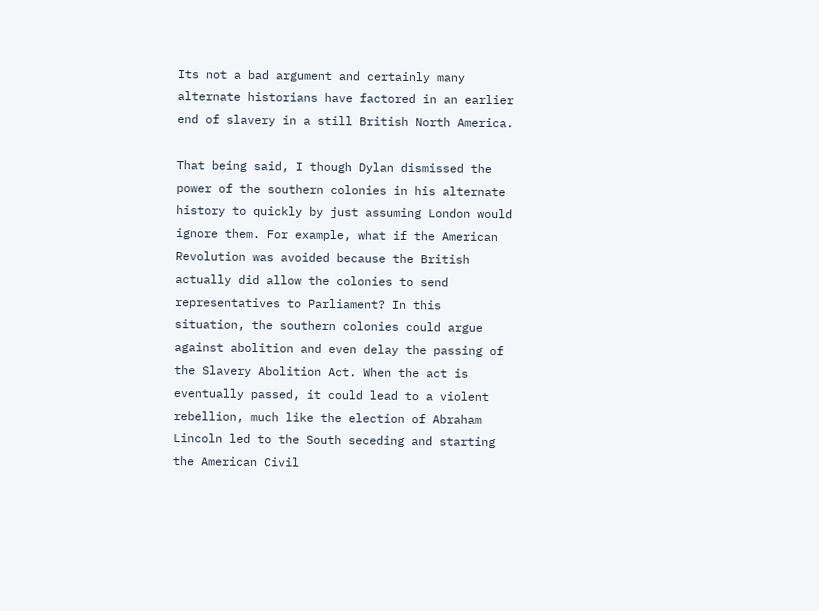Its not a bad argument and certainly many alternate historians have factored in an earlier end of slavery in a still British North America.

That being said, I though Dylan dismissed the power of the southern colonies in his alternate history to quickly by just assuming London would ignore them. For example, what if the American Revolution was avoided because the British actually did allow the colonies to send representatives to Parliament? In this situation, the southern colonies could argue against abolition and even delay the passing of the Slavery Abolition Act. When the act is eventually passed, it could lead to a violent rebellion, much like the election of Abraham Lincoln led to the South seceding and starting the American Civil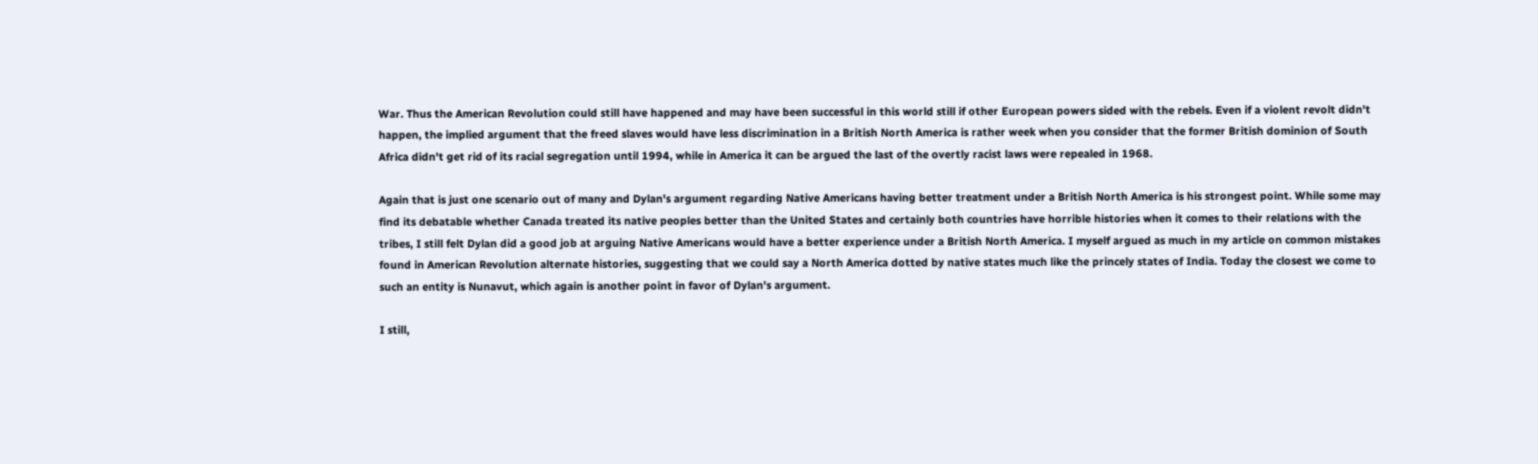War. Thus the American Revolution could still have happened and may have been successful in this world still if other European powers sided with the rebels. Even if a violent revolt didn't happen, the implied argument that the freed slaves would have less discrimination in a British North America is rather week when you consider that the former British dominion of South Africa didn't get rid of its racial segregation until 1994, while in America it can be argued the last of the overtly racist laws were repealed in 1968.

Again that is just one scenario out of many and Dylan's argument regarding Native Americans having better treatment under a British North America is his strongest point. While some may find its debatable whether Canada treated its native peoples better than the United States and certainly both countries have horrible histories when it comes to their relations with the tribes, I still felt Dylan did a good job at arguing Native Americans would have a better experience under a British North America. I myself argued as much in my article on common mistakes found in American Revolution alternate histories, suggesting that we could say a North America dotted by native states much like the princely states of India. Today the closest we come to such an entity is Nunavut, which again is another point in favor of Dylan's argument.

I still,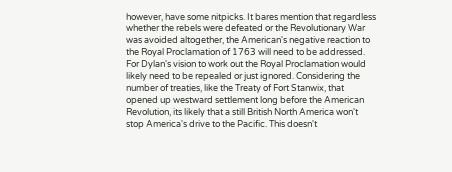however, have some nitpicks. It bares mention that regardless whether the rebels were defeated or the Revolutionary War was avoided altogether, the American's negative reaction to the Royal Proclamation of 1763 will need to be addressed. For Dylan's vision to work out the Royal Proclamation would likely need to be repealed or just ignored. Considering the number of treaties, like the Treaty of Fort Stanwix, that opened up westward settlement long before the American Revolution, its likely that a still British North America won't stop America's drive to the Pacific. This doesn't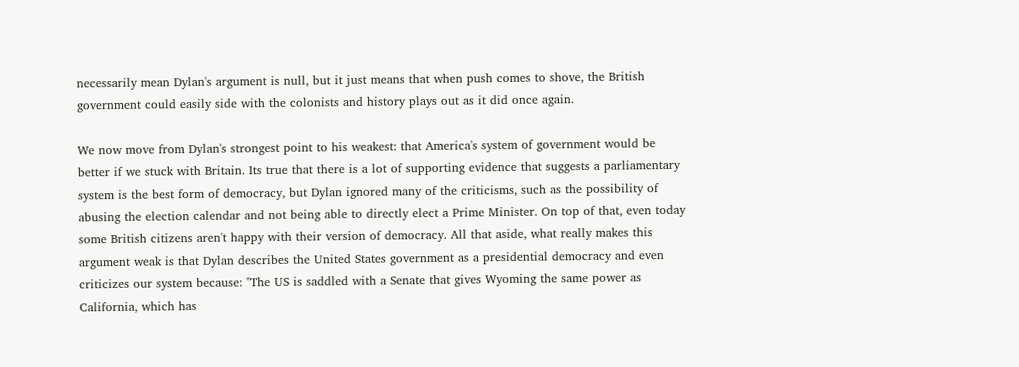necessarily mean Dylan's argument is null, but it just means that when push comes to shove, the British government could easily side with the colonists and history plays out as it did once again.

We now move from Dylan's strongest point to his weakest: that America's system of government would be better if we stuck with Britain. Its true that there is a lot of supporting evidence that suggests a parliamentary system is the best form of democracy, but Dylan ignored many of the criticisms, such as the possibility of abusing the election calendar and not being able to directly elect a Prime Minister. On top of that, even today some British citizens aren't happy with their version of democracy. All that aside, what really makes this argument weak is that Dylan describes the United States government as a presidential democracy and even criticizes our system because: "The US is saddled with a Senate that gives Wyoming the same power as California, which has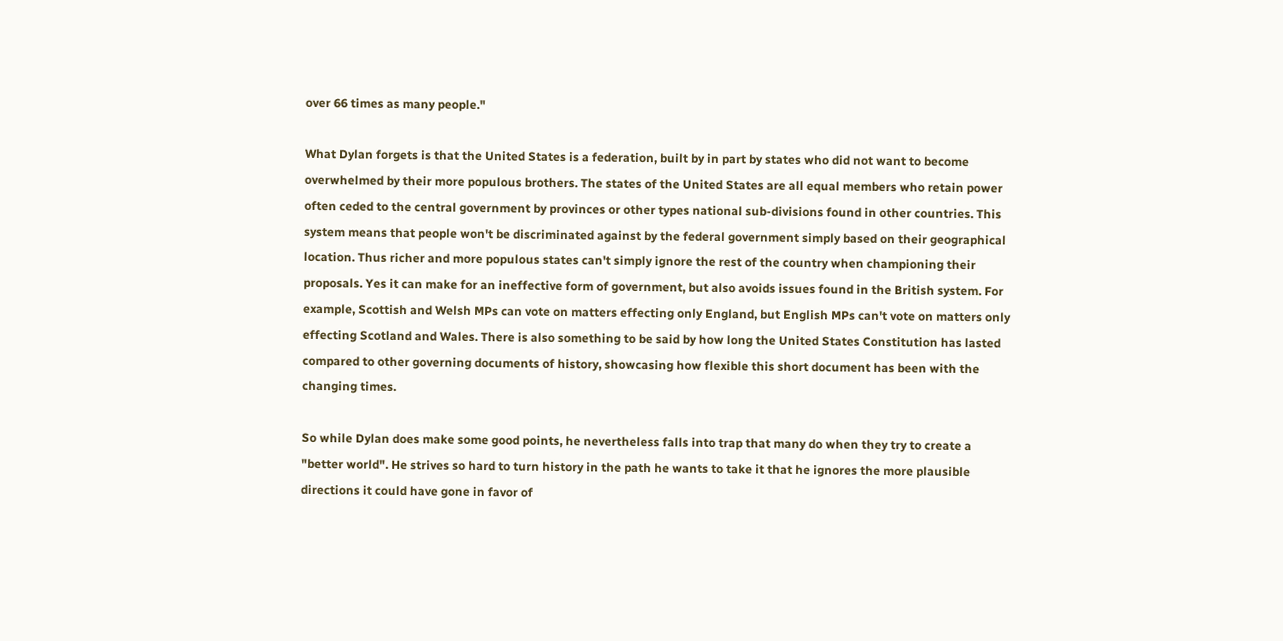over 66 times as many people."

What Dylan forgets is that the United States is a federation, built by in part by states who did not want to become overwhelmed by their more populous brothers. The states of the United States are all equal members who retain power often ceded to the central government by provinces or other types national sub-divisions found in other countries. This system means that people won't be discriminated against by the federal government simply based on their geographical location. Thus richer and more populous states can't simply ignore the rest of the country when championing their proposals. Yes it can make for an ineffective form of government, but also avoids issues found in the British system. For example, Scottish and Welsh MPs can vote on matters effecting only England, but English MPs can't vote on matters only effecting Scotland and Wales. There is also something to be said by how long the United States Constitution has lasted compared to other governing documents of history, showcasing how flexible this short document has been with the changing times.

So while Dylan does make some good points, he nevertheless falls into trap that many do when they try to create a "better world". He strives so hard to turn history in the path he wants to take it that he ignores the more plausible directions it could have gone in favor of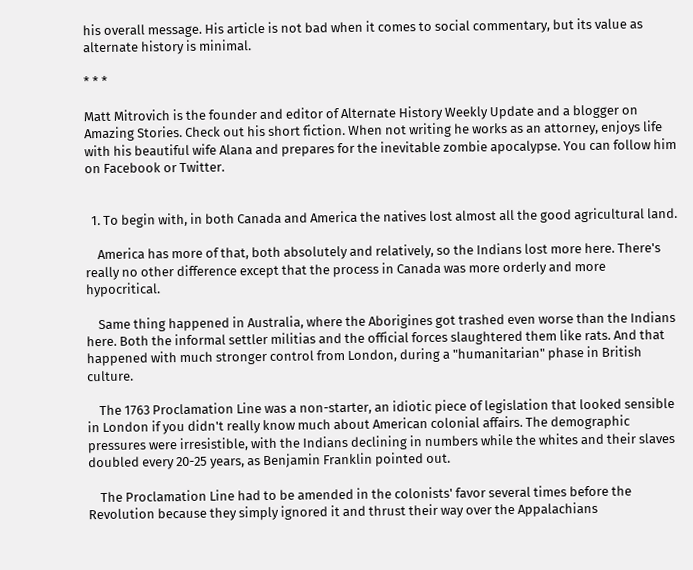his overall message. His article is not bad when it comes to social commentary, but its value as alternate history is minimal.

* * *

Matt Mitrovich is the founder and editor of Alternate History Weekly Update and a blogger on Amazing Stories. Check out his short fiction. When not writing he works as an attorney, enjoys life with his beautiful wife Alana and prepares for the inevitable zombie apocalypse. You can follow him on Facebook or Twitter.


  1. To begin with, in both Canada and America the natives lost almost all the good agricultural land.

    America has more of that, both absolutely and relatively, so the Indians lost more here. There's really no other difference except that the process in Canada was more orderly and more hypocritical.

    Same thing happened in Australia, where the Aborigines got trashed even worse than the Indians here. Both the informal settler militias and the official forces slaughtered them like rats. And that happened with much stronger control from London, during a "humanitarian" phase in British culture.

    The 1763 Proclamation Line was a non-starter, an idiotic piece of legislation that looked sensible in London if you didn't really know much about American colonial affairs. The demographic pressures were irresistible, with the Indians declining in numbers while the whites and their slaves doubled every 20-25 years, as Benjamin Franklin pointed out.

    The Proclamation Line had to be amended in the colonists' favor several times before the Revolution because they simply ignored it and thrust their way over the Appalachians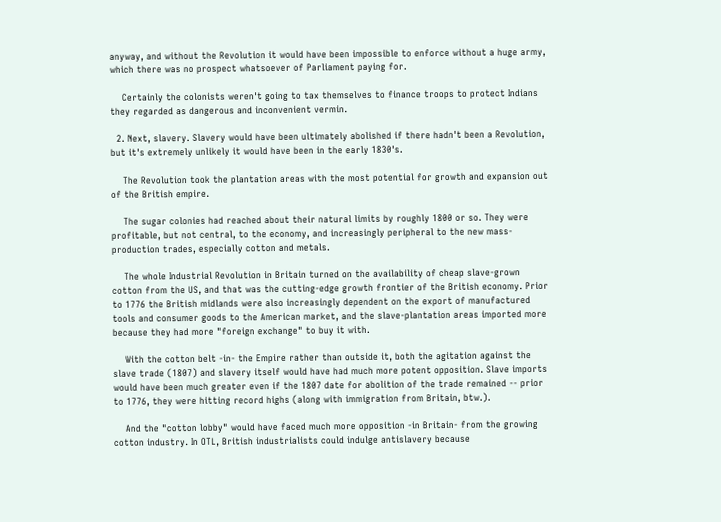anyway, and without the Revolution it would have been impossible to enforce without a huge army, which there was no prospect whatsoever of Parliament paying for.

    Certainly the colonists weren't going to tax themselves to finance troops to protect Indians they regarded as dangerous and inconvenient vermin.

  2. Next, slavery. Slavery would have been ultimately abolished if there hadn't been a Revolution, but it's extremely unlikely it would have been in the early 1830's.

    The Revolution took the plantation areas with the most potential for growth and expansion out of the British empire.

    The sugar colonies had reached about their natural limits by roughly 1800 or so. They were profitable, but not central, to the economy, and increasingly peripheral to the new mass-production trades, especially cotton and metals.

    The whole Industrial Revolution in Britain turned on the availability of cheap slave-grown cotton from the US, and that was the cutting-edge growth frontier of the British economy. Prior to 1776 the British midlands were also increasingly dependent on the export of manufactured tools and consumer goods to the American market, and the slave-plantation areas imported more because they had more "foreign exchange" to buy it with.

    With the cotton belt -in- the Empire rather than outside it, both the agitation against the slave trade (1807) and slavery itself would have had much more potent opposition. Slave imports would have been much greater even if the 1807 date for abolition of the trade remained -- prior to 1776, they were hitting record highs (along with immigration from Britain, btw.).

    And the "cotton lobby" would have faced much more opposition -in Britain- from the growing cotton industry. In OTL, British industrialists could indulge antislavery because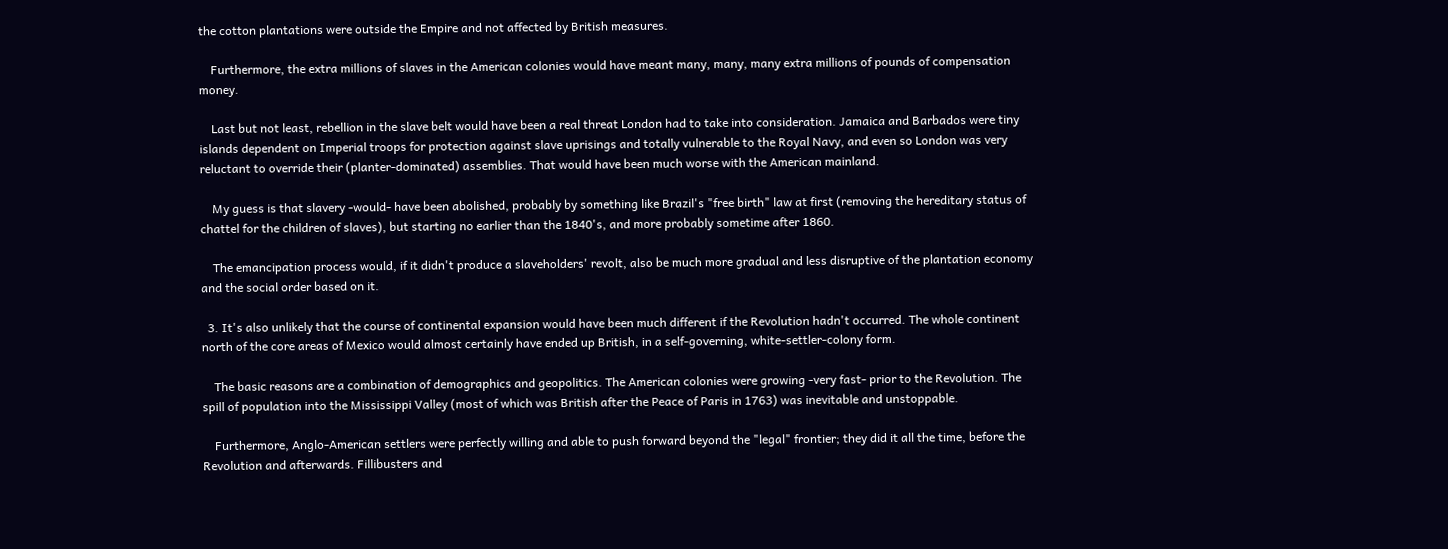the cotton plantations were outside the Empire and not affected by British measures.

    Furthermore, the extra millions of slaves in the American colonies would have meant many, many, many extra millions of pounds of compensation money.

    Last but not least, rebellion in the slave belt would have been a real threat London had to take into consideration. Jamaica and Barbados were tiny islands dependent on Imperial troops for protection against slave uprisings and totally vulnerable to the Royal Navy, and even so London was very reluctant to override their (planter-dominated) assemblies. That would have been much worse with the American mainland.

    My guess is that slavery -would- have been abolished, probably by something like Brazil's "free birth" law at first (removing the hereditary status of chattel for the children of slaves), but starting no earlier than the 1840's, and more probably sometime after 1860.

    The emancipation process would, if it didn't produce a slaveholders' revolt, also be much more gradual and less disruptive of the plantation economy and the social order based on it.

  3. It's also unlikely that the course of continental expansion would have been much different if the Revolution hadn't occurred. The whole continent north of the core areas of Mexico would almost certainly have ended up British, in a self-governing, white-settler-colony form.

    The basic reasons are a combination of demographics and geopolitics. The American colonies were growing -very fast- prior to the Revolution. The spill of population into the Mississippi Valley (most of which was British after the Peace of Paris in 1763) was inevitable and unstoppable.

    Furthermore, Anglo-American settlers were perfectly willing and able to push forward beyond the "legal" frontier; they did it all the time, before the Revolution and afterwards. Fillibusters and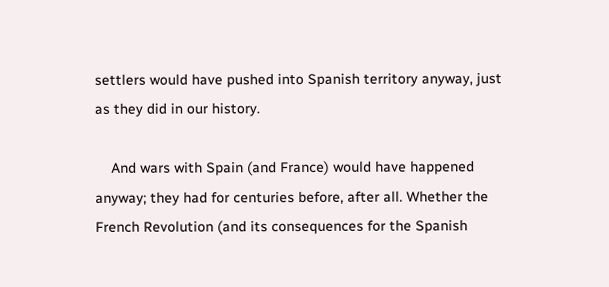settlers would have pushed into Spanish territory anyway, just as they did in our history.

    And wars with Spain (and France) would have happened anyway; they had for centuries before, after all. Whether the French Revolution (and its consequences for the Spanish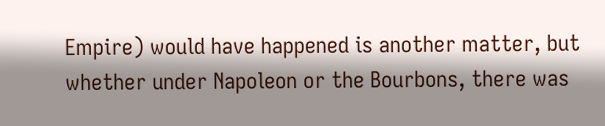Empire) would have happened is another matter, but whether under Napoleon or the Bourbons, there was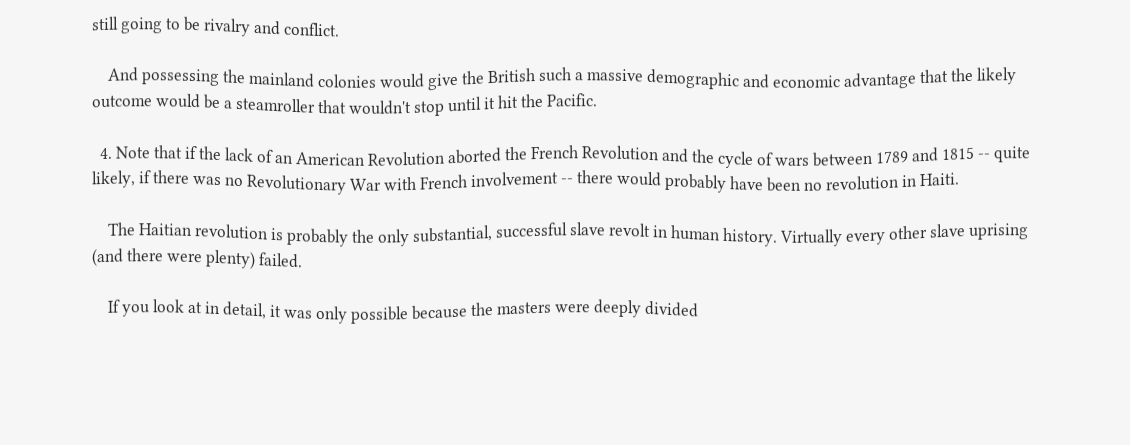still going to be rivalry and conflict.

    And possessing the mainland colonies would give the British such a massive demographic and economic advantage that the likely outcome would be a steamroller that wouldn't stop until it hit the Pacific.

  4. Note that if the lack of an American Revolution aborted the French Revolution and the cycle of wars between 1789 and 1815 -- quite likely, if there was no Revolutionary War with French involvement -- there would probably have been no revolution in Haiti.

    The Haitian revolution is probably the only substantial, successful slave revolt in human history. Virtually every other slave uprising (and there were plenty) failed.

    If you look at in detail, it was only possible because the masters were deeply divided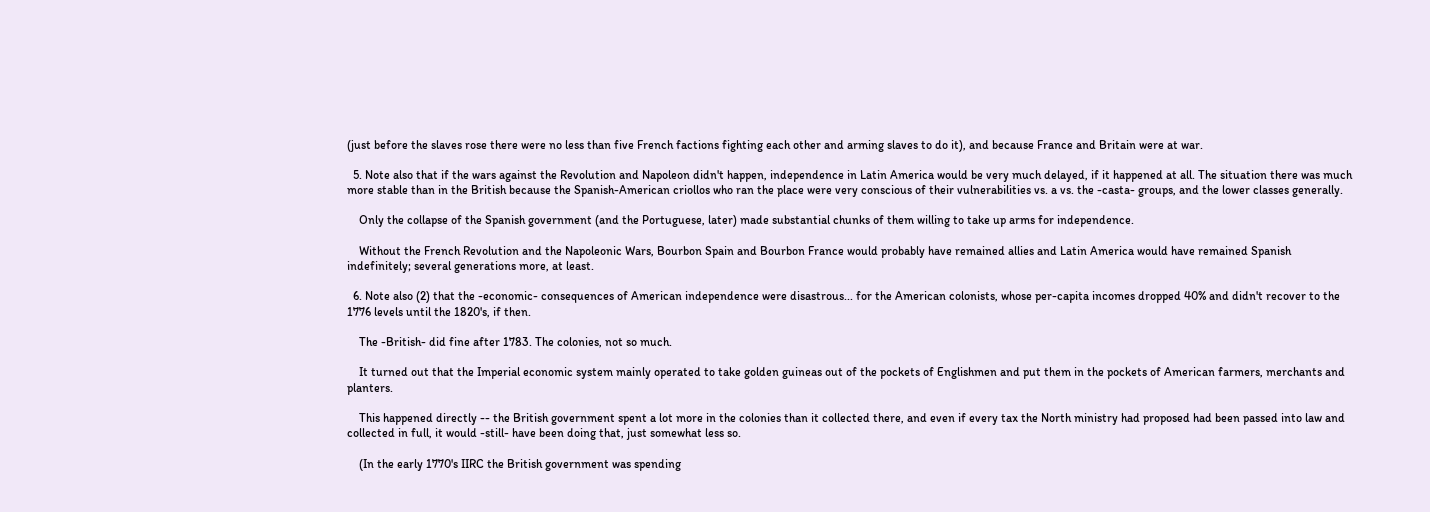(just before the slaves rose there were no less than five French factions fighting each other and arming slaves to do it), and because France and Britain were at war.

  5. Note also that if the wars against the Revolution and Napoleon didn't happen, independence in Latin America would be very much delayed, if it happened at all. The situation there was much more stable than in the British because the Spanish-American criollos who ran the place were very conscious of their vulnerabilities vs. a vs. the -casta- groups, and the lower classes generally.

    Only the collapse of the Spanish government (and the Portuguese, later) made substantial chunks of them willing to take up arms for independence.

    Without the French Revolution and the Napoleonic Wars, Bourbon Spain and Bourbon France would probably have remained allies and Latin America would have remained Spanish indefinitely; several generations more, at least.

  6. Note also (2) that the -economic- consequences of American independence were disastrous... for the American colonists, whose per-capita incomes dropped 40% and didn't recover to the 1776 levels until the 1820's, if then.

    The -British- did fine after 1783. The colonies, not so much.

    It turned out that the Imperial economic system mainly operated to take golden guineas out of the pockets of Englishmen and put them in the pockets of American farmers, merchants and planters.

    This happened directly -- the British government spent a lot more in the colonies than it collected there, and even if every tax the North ministry had proposed had been passed into law and collected in full, it would -still- have been doing that, just somewhat less so.

    (In the early 1770's IIRC the British government was spending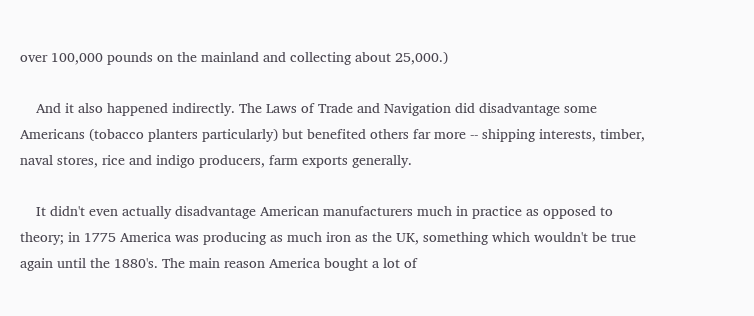over 100,000 pounds on the mainland and collecting about 25,000.)

    And it also happened indirectly. The Laws of Trade and Navigation did disadvantage some Americans (tobacco planters particularly) but benefited others far more -- shipping interests, timber, naval stores, rice and indigo producers, farm exports generally.

    It didn't even actually disadvantage American manufacturers much in practice as opposed to theory; in 1775 America was producing as much iron as the UK, something which wouldn't be true again until the 1880's. The main reason America bought a lot of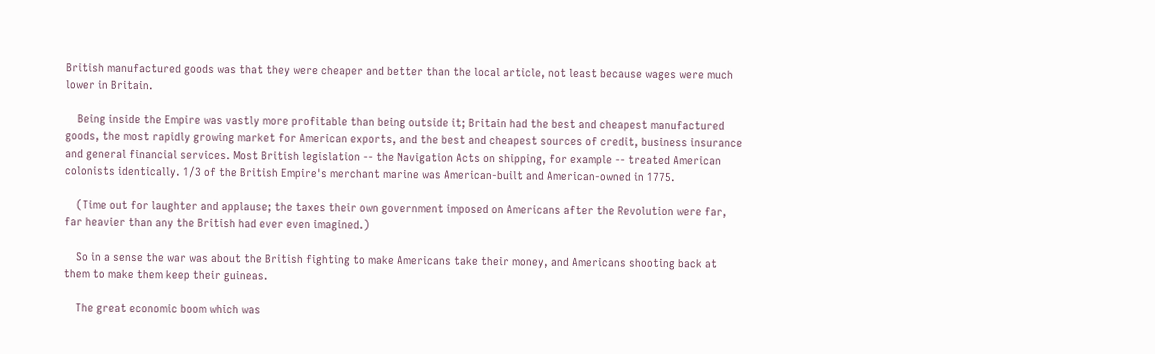British manufactured goods was that they were cheaper and better than the local article, not least because wages were much lower in Britain.

    Being inside the Empire was vastly more profitable than being outside it; Britain had the best and cheapest manufactured goods, the most rapidly growing market for American exports, and the best and cheapest sources of credit, business insurance and general financial services. Most British legislation -- the Navigation Acts on shipping, for example -- treated American colonists identically. 1/3 of the British Empire's merchant marine was American-built and American-owned in 1775.

    (Time out for laughter and applause; the taxes their own government imposed on Americans after the Revolution were far, far heavier than any the British had ever even imagined.)

    So in a sense the war was about the British fighting to make Americans take their money, and Americans shooting back at them to make them keep their guineas.

    The great economic boom which was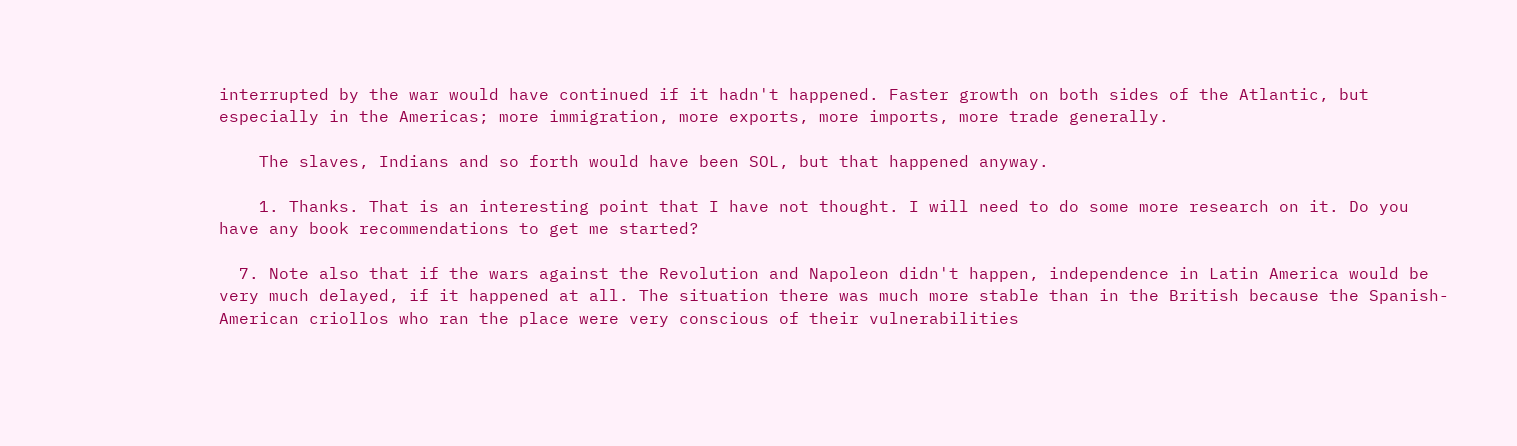interrupted by the war would have continued if it hadn't happened. Faster growth on both sides of the Atlantic, but especially in the Americas; more immigration, more exports, more imports, more trade generally.

    The slaves, Indians and so forth would have been SOL, but that happened anyway.

    1. Thanks. That is an interesting point that I have not thought. I will need to do some more research on it. Do you have any book recommendations to get me started?

  7. Note also that if the wars against the Revolution and Napoleon didn't happen, independence in Latin America would be very much delayed, if it happened at all. The situation there was much more stable than in the British because the Spanish-American criollos who ran the place were very conscious of their vulnerabilities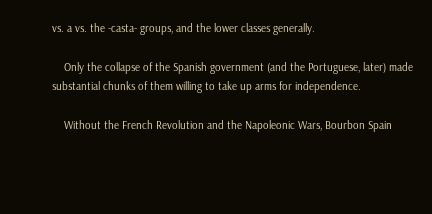vs. a vs. the -casta- groups, and the lower classes generally.

    Only the collapse of the Spanish government (and the Portuguese, later) made substantial chunks of them willing to take up arms for independence.

    Without the French Revolution and the Napoleonic Wars, Bourbon Spain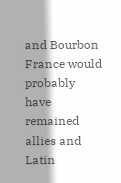and Bourbon France would probably have remained allies and Latin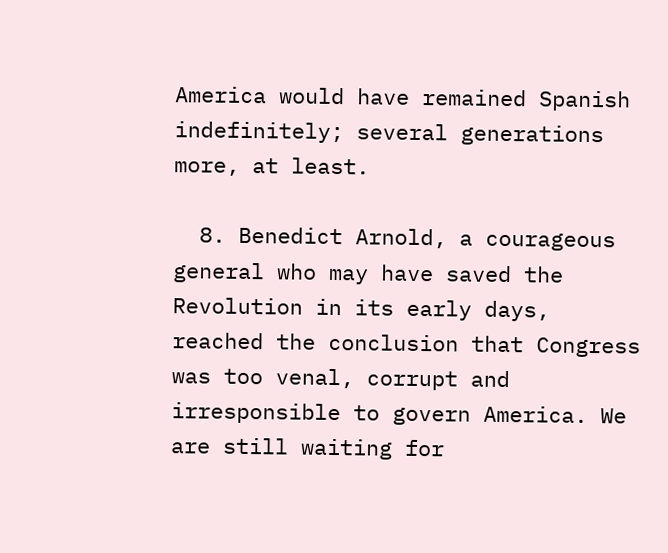America would have remained Spanish indefinitely; several generations more, at least.

  8. Benedict Arnold, a courageous general who may have saved the Revolution in its early days, reached the conclusion that Congress was too venal, corrupt and irresponsible to govern America. We are still waiting for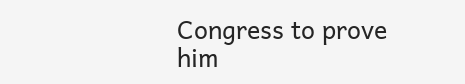Congress to prove him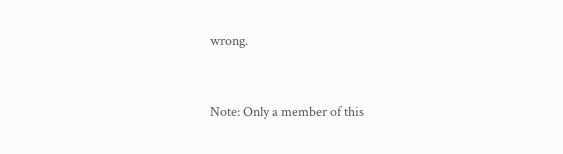wrong.


Note: Only a member of this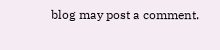blog may post a comment.